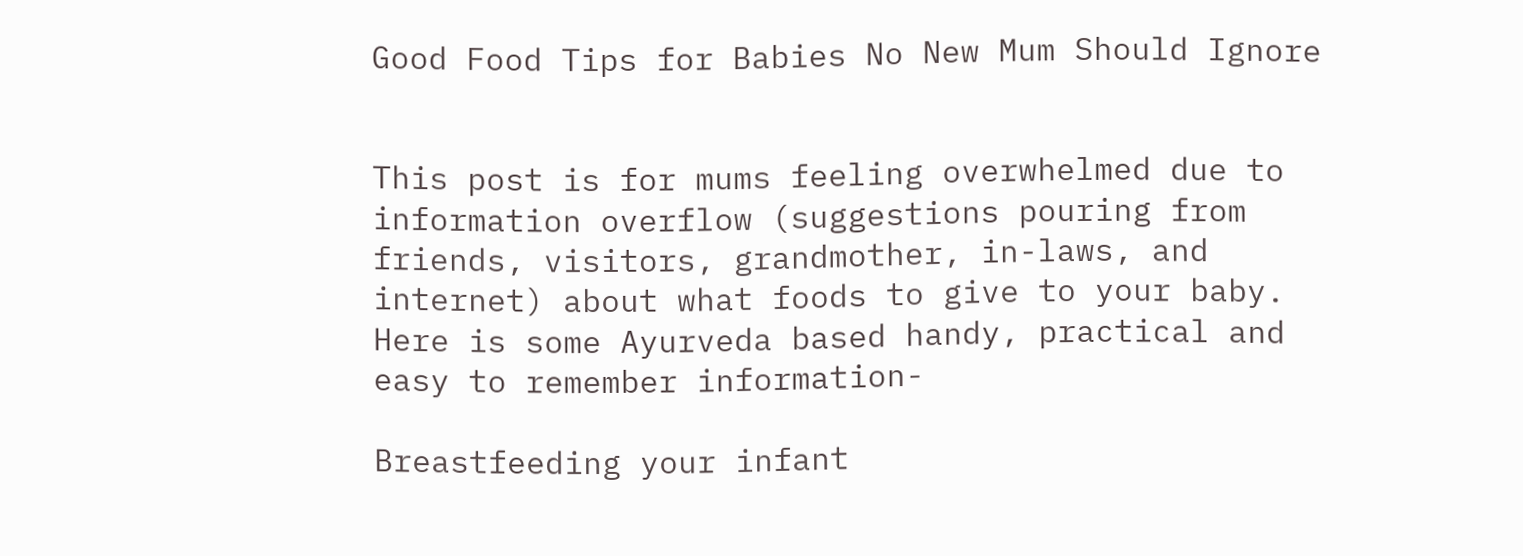Good Food Tips for Babies No New Mum Should Ignore


This post is for mums feeling overwhelmed due to information overflow (suggestions pouring from friends, visitors, grandmother, in-laws, and internet) about what foods to give to your baby. Here is some Ayurveda based handy, practical and easy to remember information-

Breastfeeding your infant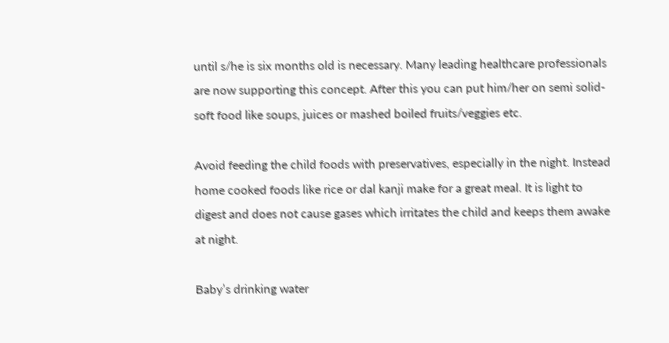until s/he is six months old is necessary. Many leading healthcare professionals are now supporting this concept. After this you can put him/her on semi solid-soft food like soups, juices or mashed boiled fruits/veggies etc.

Avoid feeding the child foods with preservatives, especially in the night. Instead home cooked foods like rice or dal kanji make for a great meal. It is light to digest and does not cause gases which irritates the child and keeps them awake at night.

Baby’s drinking water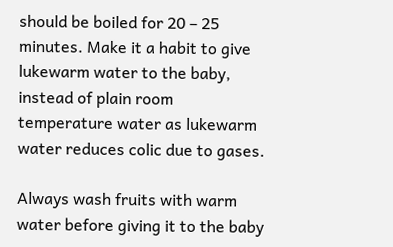should be boiled for 20 – 25 minutes. Make it a habit to give lukewarm water to the baby, instead of plain room temperature water as lukewarm water reduces colic due to gases.

Always wash fruits with warm water before giving it to the baby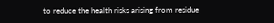to reduce the health risks arising from residue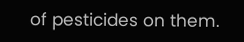of pesticides on them.